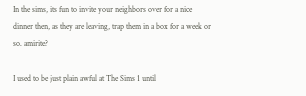In the sims, its fun to invite your neighbors over for a nice dinner then, as they are leaving, trap them in a box for a week or so. amirite?

I used to be just plain awful at The Sims 1 until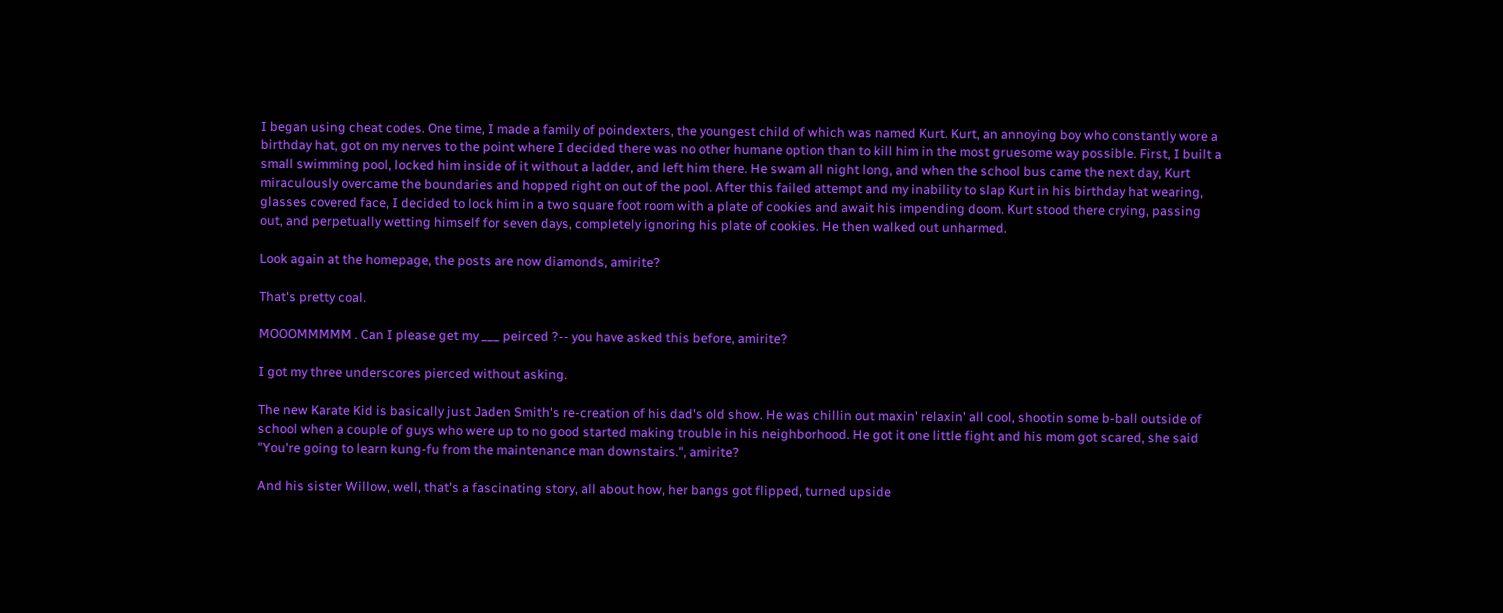I began using cheat codes. One time, I made a family of poindexters, the youngest child of which was named Kurt. Kurt, an annoying boy who constantly wore a birthday hat, got on my nerves to the point where I decided there was no other humane option than to kill him in the most gruesome way possible. First, I built a small swimming pool, locked him inside of it without a ladder, and left him there. He swam all night long, and when the school bus came the next day, Kurt miraculously overcame the boundaries and hopped right on out of the pool. After this failed attempt and my inability to slap Kurt in his birthday hat wearing, glasses covered face, I decided to lock him in a two square foot room with a plate of cookies and await his impending doom. Kurt stood there crying, passing out, and perpetually wetting himself for seven days, completely ignoring his plate of cookies. He then walked out unharmed.

Look again at the homepage, the posts are now diamonds, amirite?

That's pretty coal.

MOOOMMMMM . Can I please get my ___ peirced ?-- you have asked this before, amirite?

I got my three underscores pierced without asking.

The new Karate Kid is basically just Jaden Smith's re-creation of his dad's old show. He was chillin out maxin' relaxin' all cool, shootin some b-ball outside of school when a couple of guys who were up to no good started making trouble in his neighborhood. He got it one little fight and his mom got scared, she said "You're going to learn kung-fu from the maintenance man downstairs.", amirite?

And his sister Willow, well, that's a fascinating story, all about how, her bangs got flipped, turned upside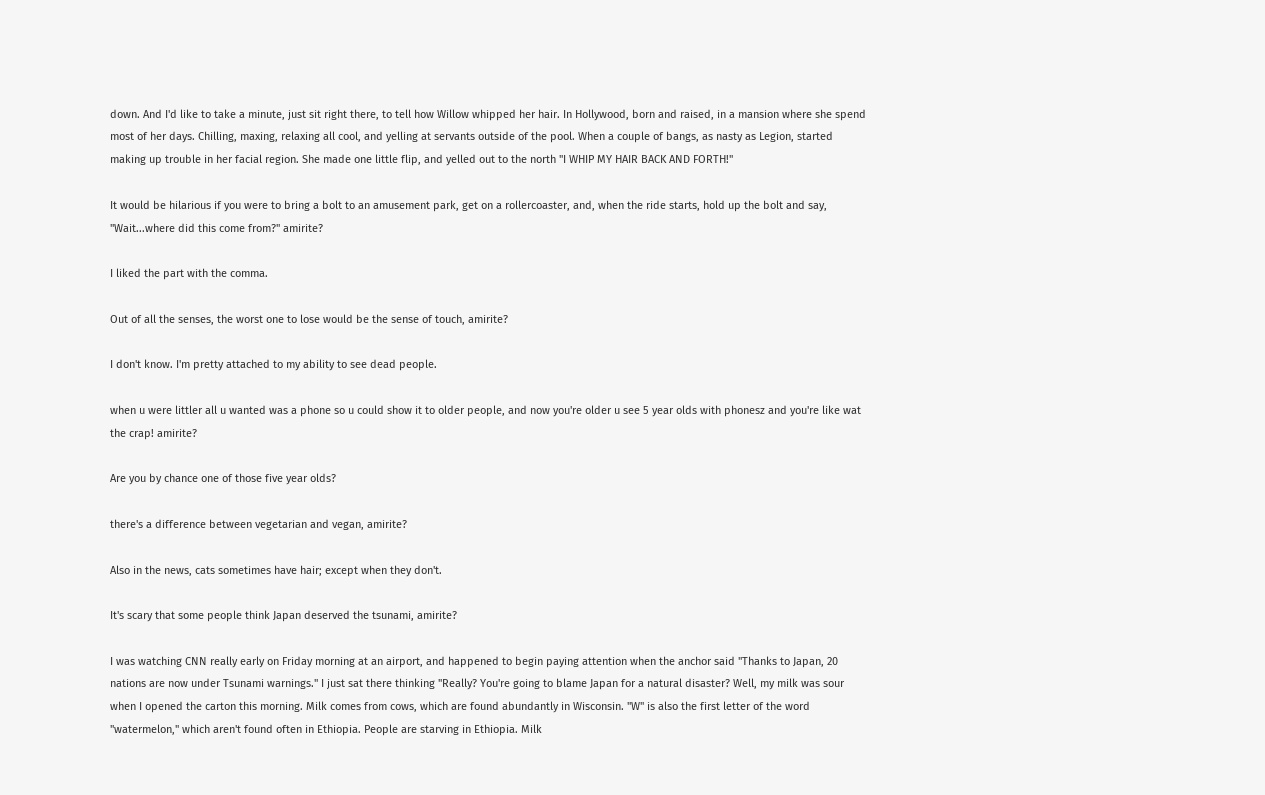down. And I'd like to take a minute, just sit right there, to tell how Willow whipped her hair. In Hollywood, born and raised, in a mansion where she spend most of her days. Chilling, maxing, relaxing all cool, and yelling at servants outside of the pool. When a couple of bangs, as nasty as Legion, started making up trouble in her facial region. She made one little flip, and yelled out to the north "I WHIP MY HAIR BACK AND FORTH!"

It would be hilarious if you were to bring a bolt to an amusement park, get on a rollercoaster, and, when the ride starts, hold up the bolt and say, "Wait...where did this come from?" amirite?

I liked the part with the comma.

Out of all the senses, the worst one to lose would be the sense of touch, amirite?

I don't know. I'm pretty attached to my ability to see dead people.

when u were littler all u wanted was a phone so u could show it to older people, and now you're older u see 5 year olds with phonesz and you're like wat the crap! amirite?

Are you by chance one of those five year olds?

there's a difference between vegetarian and vegan, amirite?

Also in the news, cats sometimes have hair; except when they don't.

It's scary that some people think Japan deserved the tsunami, amirite?

I was watching CNN really early on Friday morning at an airport, and happened to begin paying attention when the anchor said "Thanks to Japan, 20 nations are now under Tsunami warnings." I just sat there thinking "Really? You're going to blame Japan for a natural disaster? Well, my milk was sour when I opened the carton this morning. Milk comes from cows, which are found abundantly in Wisconsin. "W" is also the first letter of the word "watermelon," which aren't found often in Ethiopia. People are starving in Ethiopia. Milk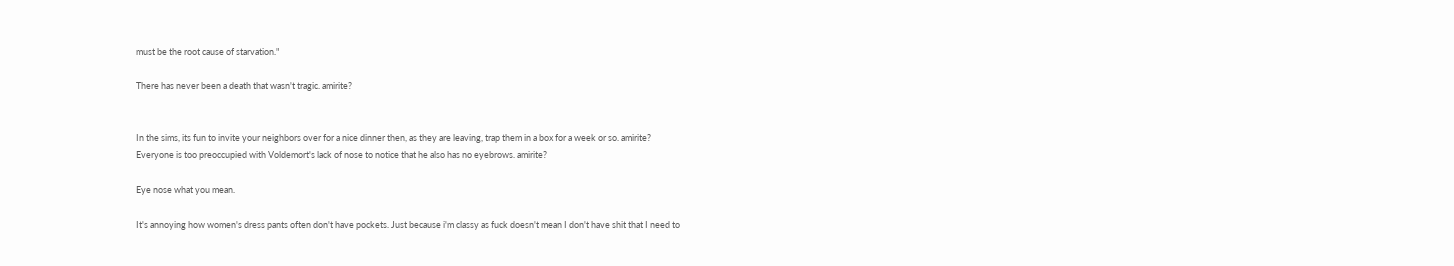must be the root cause of starvation."

There has never been a death that wasn't tragic. amirite?


In the sims, its fun to invite your neighbors over for a nice dinner then, as they are leaving, trap them in a box for a week or so. amirite?
Everyone is too preoccupied with Voldemort's lack of nose to notice that he also has no eyebrows. amirite?

Eye nose what you mean.

It's annoying how women's dress pants often don't have pockets. Just because i'm classy as fuck doesn't mean I don't have shit that I need to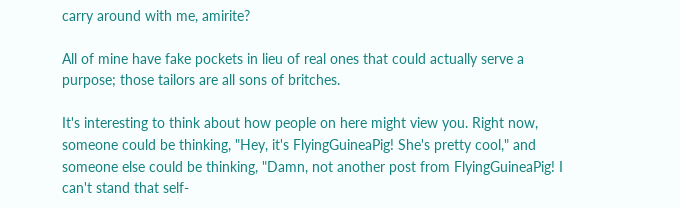carry around with me, amirite?

All of mine have fake pockets in lieu of real ones that could actually serve a purpose; those tailors are all sons of britches.

It's interesting to think about how people on here might view you. Right now, someone could be thinking, "Hey, it's FlyingGuineaPig! She's pretty cool," and someone else could be thinking, "Damn, not another post from FlyingGuineaPig! I can't stand that self-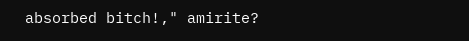absorbed bitch!," amirite?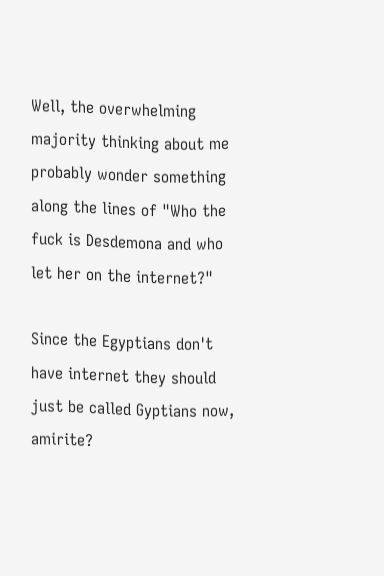Well, the overwhelming majority thinking about me probably wonder something along the lines of "Who the fuck is Desdemona and who let her on the internet?"

Since the Egyptians don't have internet they should just be called Gyptians now, amirite?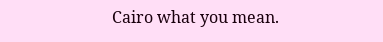Cairo what you mean.